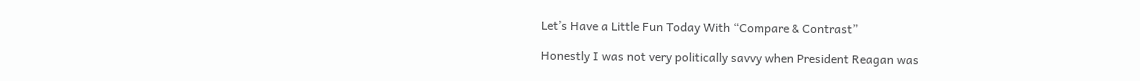Let’s Have a Little Fun Today With “Compare & Contrast”

Honestly I was not very politically savvy when President Reagan was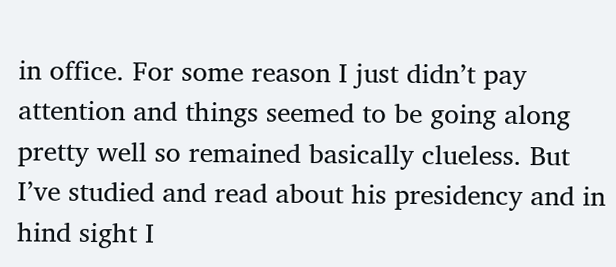in office. For some reason I just didn’t pay attention and things seemed to be going along pretty well so remained basically clueless. But I’ve studied and read about his presidency and in hind sight I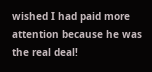wished I had paid more attention because he was the real deal!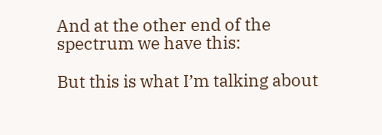And at the other end of the spectrum we have this:

But this is what I’m talking about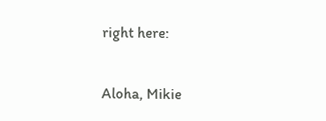right here:

Aloha, Mikie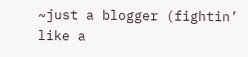~just a blogger (fightin’ like a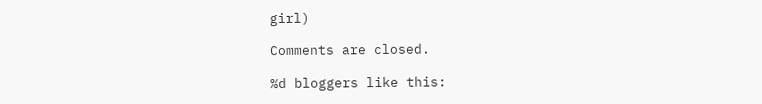girl)

Comments are closed.

%d bloggers like this: